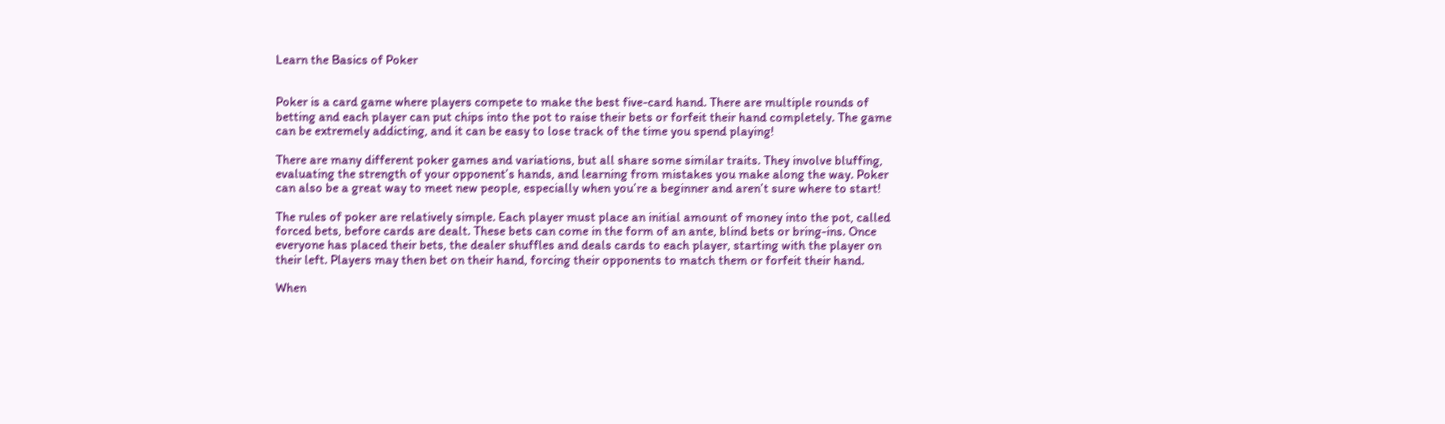Learn the Basics of Poker


Poker is a card game where players compete to make the best five-card hand. There are multiple rounds of betting and each player can put chips into the pot to raise their bets or forfeit their hand completely. The game can be extremely addicting, and it can be easy to lose track of the time you spend playing!

There are many different poker games and variations, but all share some similar traits. They involve bluffing, evaluating the strength of your opponent’s hands, and learning from mistakes you make along the way. Poker can also be a great way to meet new people, especially when you’re a beginner and aren’t sure where to start!

The rules of poker are relatively simple. Each player must place an initial amount of money into the pot, called forced bets, before cards are dealt. These bets can come in the form of an ante, blind bets or bring-ins. Once everyone has placed their bets, the dealer shuffles and deals cards to each player, starting with the player on their left. Players may then bet on their hand, forcing their opponents to match them or forfeit their hand.

When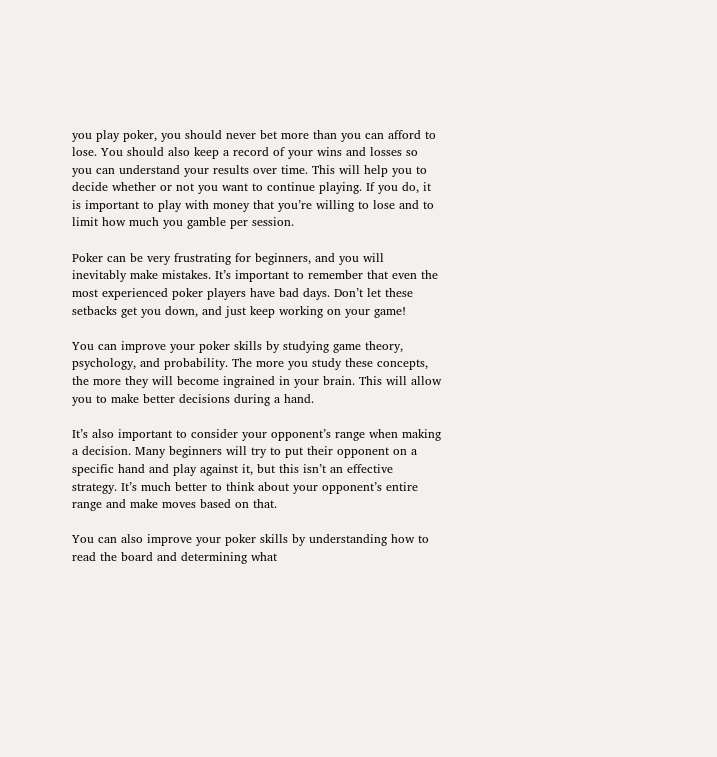you play poker, you should never bet more than you can afford to lose. You should also keep a record of your wins and losses so you can understand your results over time. This will help you to decide whether or not you want to continue playing. If you do, it is important to play with money that you’re willing to lose and to limit how much you gamble per session.

Poker can be very frustrating for beginners, and you will inevitably make mistakes. It’s important to remember that even the most experienced poker players have bad days. Don’t let these setbacks get you down, and just keep working on your game!

You can improve your poker skills by studying game theory, psychology, and probability. The more you study these concepts, the more they will become ingrained in your brain. This will allow you to make better decisions during a hand.

It’s also important to consider your opponent’s range when making a decision. Many beginners will try to put their opponent on a specific hand and play against it, but this isn’t an effective strategy. It’s much better to think about your opponent’s entire range and make moves based on that.

You can also improve your poker skills by understanding how to read the board and determining what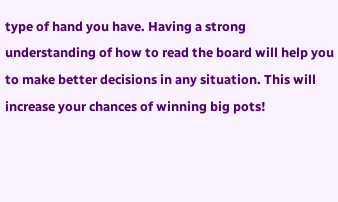type of hand you have. Having a strong understanding of how to read the board will help you to make better decisions in any situation. This will increase your chances of winning big pots!